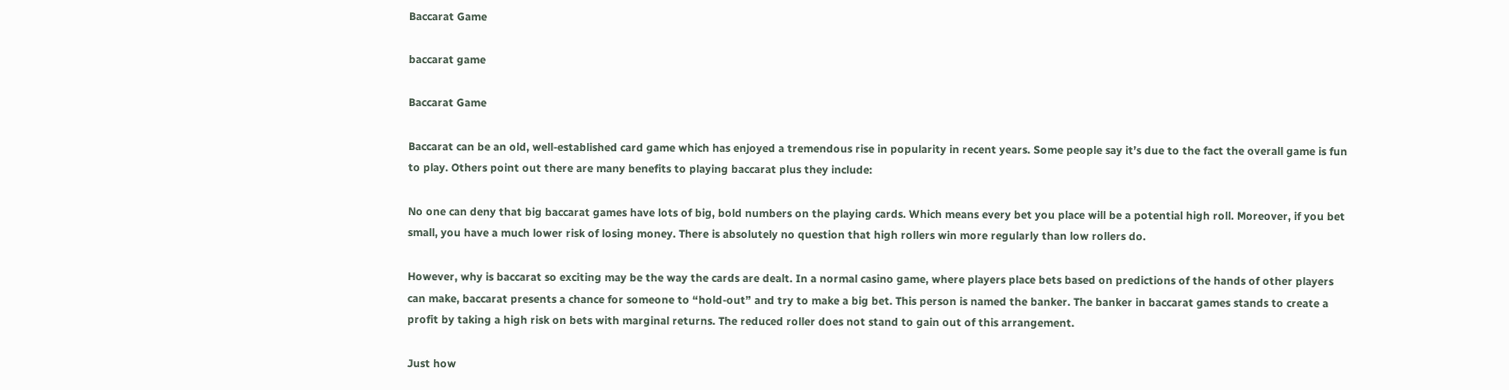Baccarat Game

baccarat game

Baccarat Game

Baccarat can be an old, well-established card game which has enjoyed a tremendous rise in popularity in recent years. Some people say it’s due to the fact the overall game is fun to play. Others point out there are many benefits to playing baccarat plus they include:

No one can deny that big baccarat games have lots of big, bold numbers on the playing cards. Which means every bet you place will be a potential high roll. Moreover, if you bet small, you have a much lower risk of losing money. There is absolutely no question that high rollers win more regularly than low rollers do.

However, why is baccarat so exciting may be the way the cards are dealt. In a normal casino game, where players place bets based on predictions of the hands of other players can make, baccarat presents a chance for someone to “hold-out” and try to make a big bet. This person is named the banker. The banker in baccarat games stands to create a profit by taking a high risk on bets with marginal returns. The reduced roller does not stand to gain out of this arrangement.

Just how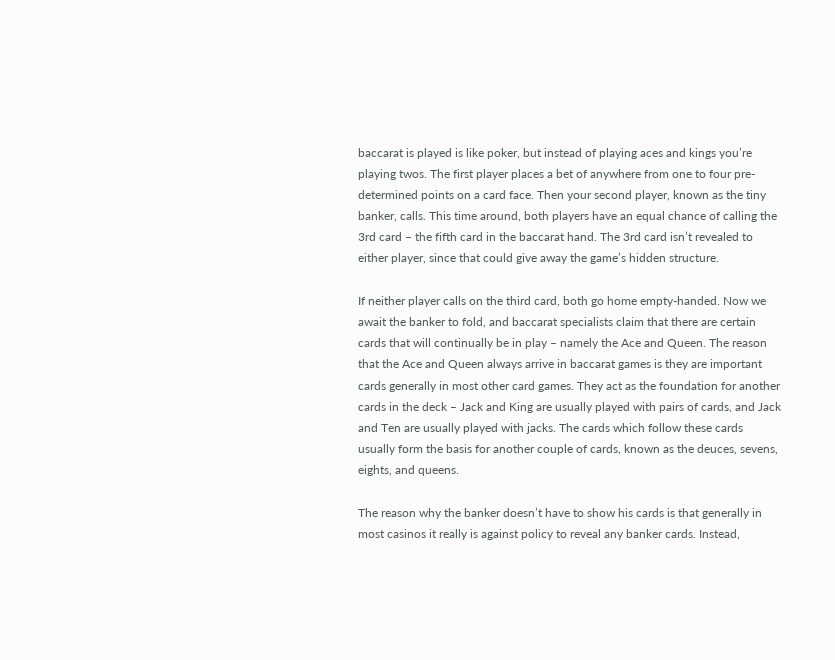baccarat is played is like poker, but instead of playing aces and kings you’re playing twos. The first player places a bet of anywhere from one to four pre-determined points on a card face. Then your second player, known as the tiny banker, calls. This time around, both players have an equal chance of calling the 3rd card – the fifth card in the baccarat hand. The 3rd card isn’t revealed to either player, since that could give away the game’s hidden structure.

If neither player calls on the third card, both go home empty-handed. Now we await the banker to fold, and baccarat specialists claim that there are certain cards that will continually be in play – namely the Ace and Queen. The reason that the Ace and Queen always arrive in baccarat games is they are important cards generally in most other card games. They act as the foundation for another cards in the deck – Jack and King are usually played with pairs of cards, and Jack and Ten are usually played with jacks. The cards which follow these cards usually form the basis for another couple of cards, known as the deuces, sevens, eights, and queens.

The reason why the banker doesn’t have to show his cards is that generally in most casinos it really is against policy to reveal any banker cards. Instead,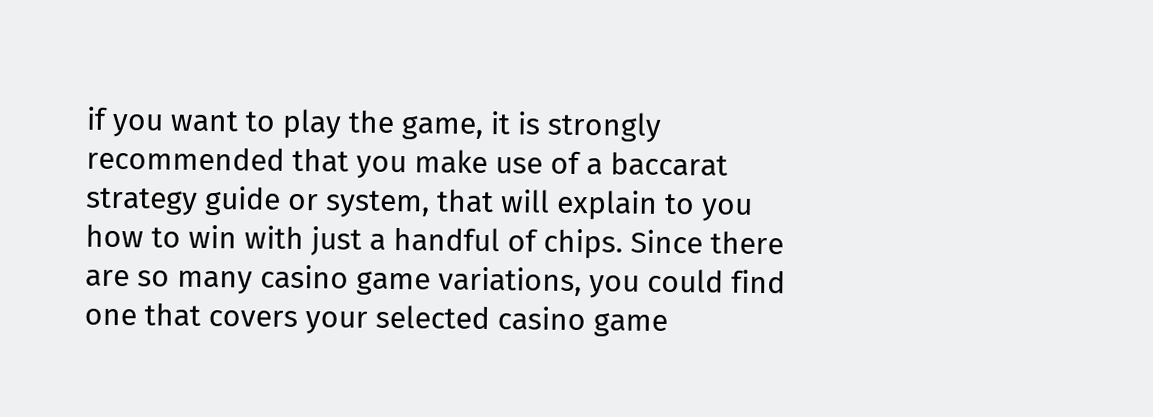if you want to play the game, it is strongly recommended that you make use of a baccarat strategy guide or system, that will explain to you how to win with just a handful of chips. Since there are so many casino game variations, you could find one that covers your selected casino game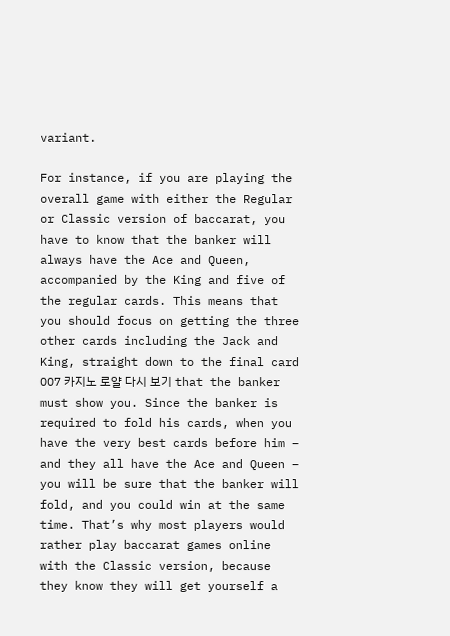variant.

For instance, if you are playing the overall game with either the Regular or Classic version of baccarat, you have to know that the banker will always have the Ace and Queen, accompanied by the King and five of the regular cards. This means that you should focus on getting the three other cards including the Jack and King, straight down to the final card 007 카지노 로얄 다시 보기 that the banker must show you. Since the banker is required to fold his cards, when you have the very best cards before him – and they all have the Ace and Queen – you will be sure that the banker will fold, and you could win at the same time. That’s why most players would rather play baccarat games online with the Classic version, because they know they will get yourself a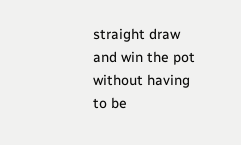straight draw and win the pot without having to be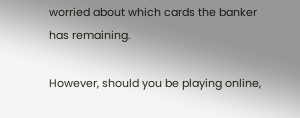worried about which cards the banker has remaining.

However, should you be playing online,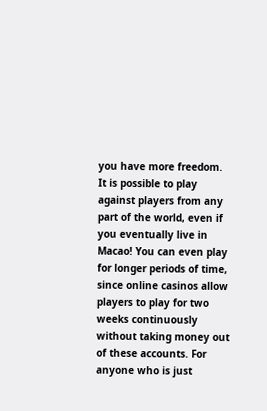you have more freedom. It is possible to play against players from any part of the world, even if you eventually live in Macao! You can even play for longer periods of time, since online casinos allow players to play for two weeks continuously without taking money out of these accounts. For anyone who is just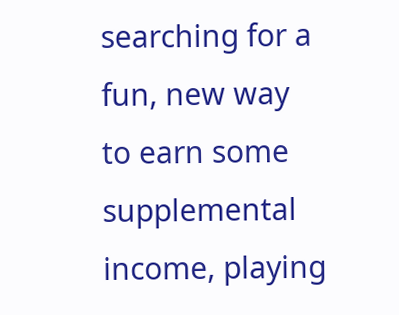searching for a fun, new way to earn some supplemental income, playing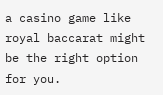a casino game like royal baccarat might be the right option for you.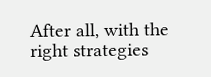After all, with the right strategies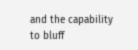and the capability to bluff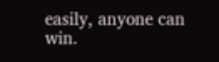easily, anyone can win.